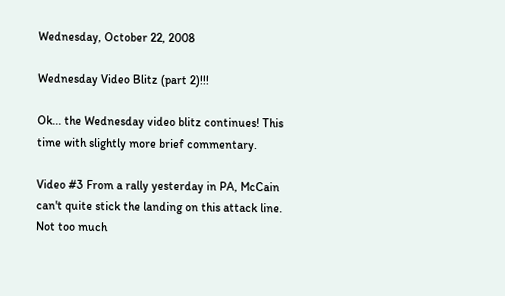Wednesday, October 22, 2008

Wednesday Video Blitz (part 2)!!!

Ok... the Wednesday video blitz continues! This time with slightly more brief commentary.

Video #3 From a rally yesterday in PA, McCain can't quite stick the landing on this attack line. Not too much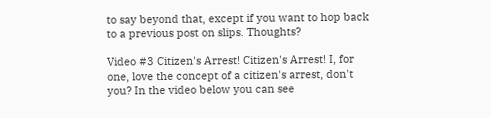to say beyond that, except if you want to hop back to a previous post on slips. Thoughts?

Video #3 Citizen's Arrest! Citizen's Arrest! I, for one, love the concept of a citizen's arrest, don't you? In the video below you can see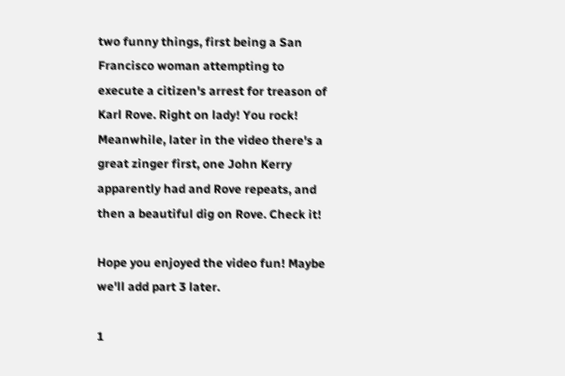two funny things, first being a San Francisco woman attempting to execute a citizen's arrest for treason of Karl Rove. Right on lady! You rock! Meanwhile, later in the video there's a great zinger first, one John Kerry apparently had and Rove repeats, and then a beautiful dig on Rove. Check it!

Hope you enjoyed the video fun! Maybe we'll add part 3 later.

1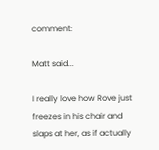comment:

Matt said...

I really love how Rove just freezes in his chair and slaps at her, as if actually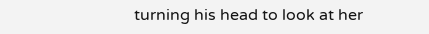turning his head to look at her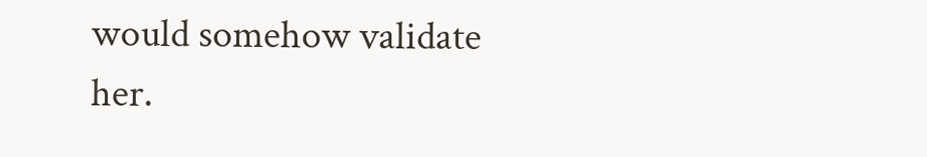would somehow validate her.